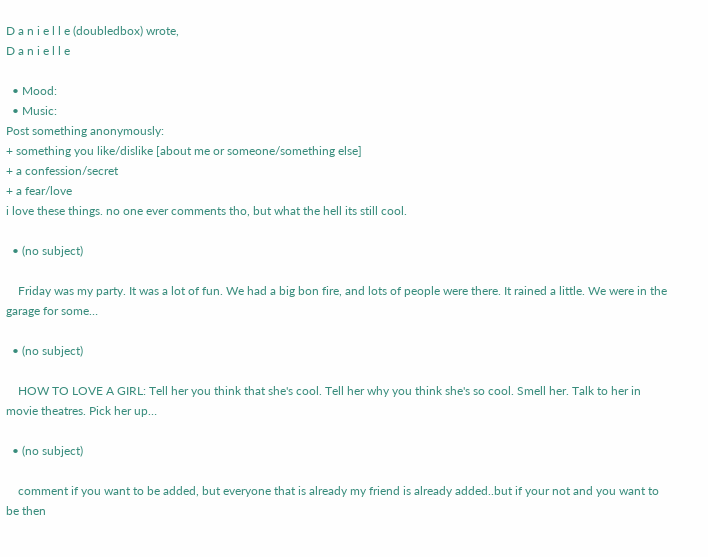D a n i e l l e (doubledbox) wrote,
D a n i e l l e

  • Mood:
  • Music:
Post something anonymously:
+ something you like/dislike [about me or someone/something else]
+ a confession/secret
+ a fear/love
i love these things. no one ever comments tho, but what the hell its still cool.

  • (no subject)

    Friday was my party. It was a lot of fun. We had a big bon fire, and lots of people were there. It rained a little. We were in the garage for some…

  • (no subject)

    HOW TO LOVE A GIRL: Tell her you think that she's cool. Tell her why you think she's so cool. Smell her. Talk to her in movie theatres. Pick her up…

  • (no subject)

    comment if you want to be added, but everyone that is already my friend is already added..but if your not and you want to be then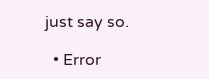just say so.

  • Error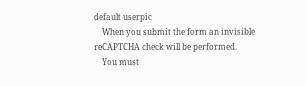default userpic
    When you submit the form an invisible reCAPTCHA check will be performed.
    You must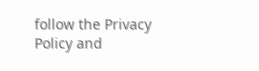follow the Privacy Policy and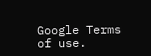Google Terms of use.